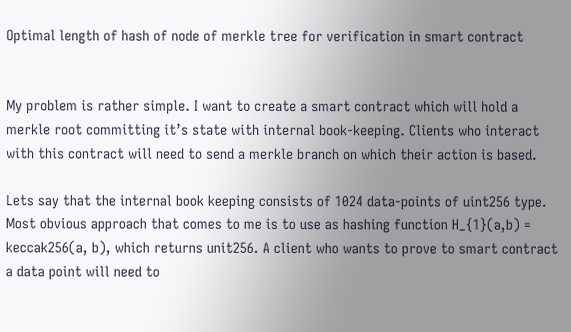Optimal length of hash of node of merkle tree for verification in smart contract


My problem is rather simple. I want to create a smart contract which will hold a merkle root committing it’s state with internal book-keeping. Clients who interact with this contract will need to send a merkle branch on which their action is based.

Lets say that the internal book keeping consists of 1024 data-points of uint256 type.
Most obvious approach that comes to me is to use as hashing function H_{1}(a,b) = keccak256(a, b), which returns unit256. A client who wants to prove to smart contract a data point will need to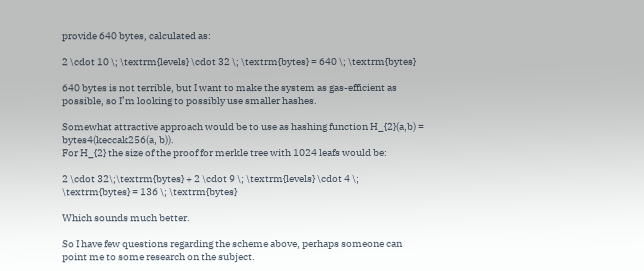provide 640 bytes, calculated as:

2 \cdot 10 \; \textrm{levels} \cdot 32 \; \textrm{bytes} = 640 \; \textrm{bytes}

640 bytes is not terrible, but I want to make the system as gas-efficient as possible, so I’m looking to possibly use smaller hashes.

Somewhat attractive approach would be to use as hashing function H_{2}(a,b) = bytes4(keccak256(a, b)).
For H_{2} the size of the proof for merkle tree with 1024 leafs would be:

2 \cdot 32\;\textrm{bytes} + 2 \cdot 9 \; \textrm{levels} \cdot 4 \; \textrm{bytes} = 136 \; \textrm{bytes}

Which sounds much better.

So I have few questions regarding the scheme above, perhaps someone can point me to some research on the subject.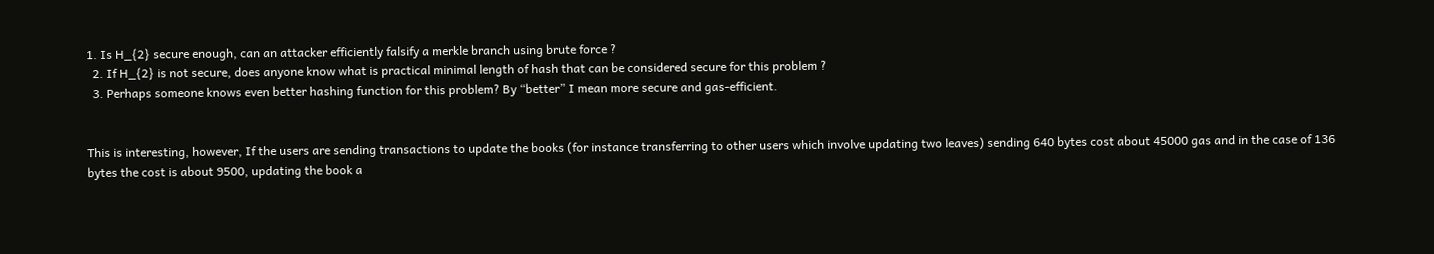1. Is H_{2} secure enough, can an attacker efficiently falsify a merkle branch using brute force ?
  2. If H_{2} is not secure, does anyone know what is practical minimal length of hash that can be considered secure for this problem ?
  3. Perhaps someone knows even better hashing function for this problem? By “better” I mean more secure and gas-efficient.


This is interesting, however, If the users are sending transactions to update the books (for instance transferring to other users which involve updating two leaves) sending 640 bytes cost about 45000 gas and in the case of 136 bytes the cost is about 9500, updating the book a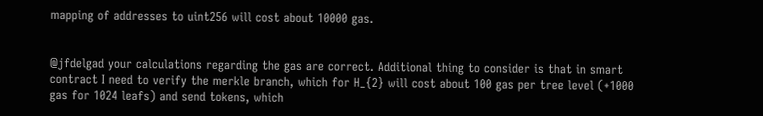mapping of addresses to uint256 will cost about 10000 gas.


@jfdelgad your calculations regarding the gas are correct. Additional thing to consider is that in smart contract I need to verify the merkle branch, which for H_{2} will cost about 100 gas per tree level (+1000 gas for 1024 leafs) and send tokens, which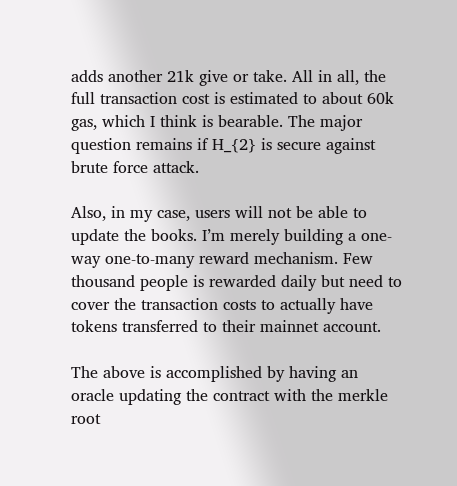adds another 21k give or take. All in all, the full transaction cost is estimated to about 60k gas, which I think is bearable. The major question remains if H_{2} is secure against brute force attack.

Also, in my case, users will not be able to update the books. I’m merely building a one-way one-to-many reward mechanism. Few thousand people is rewarded daily but need to cover the transaction costs to actually have tokens transferred to their mainnet account.

The above is accomplished by having an oracle updating the contract with the merkle root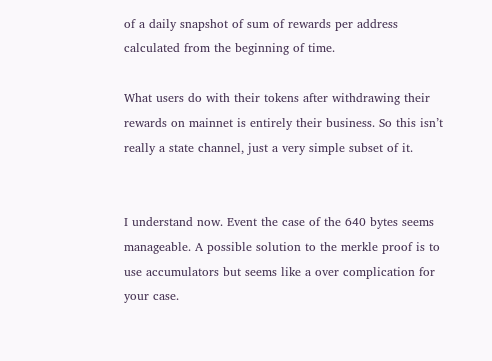of a daily snapshot of sum of rewards per address calculated from the beginning of time.

What users do with their tokens after withdrawing their rewards on mainnet is entirely their business. So this isn’t really a state channel, just a very simple subset of it.


I understand now. Event the case of the 640 bytes seems manageable. A possible solution to the merkle proof is to use accumulators but seems like a over complication for your case.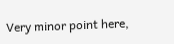Very minor point here,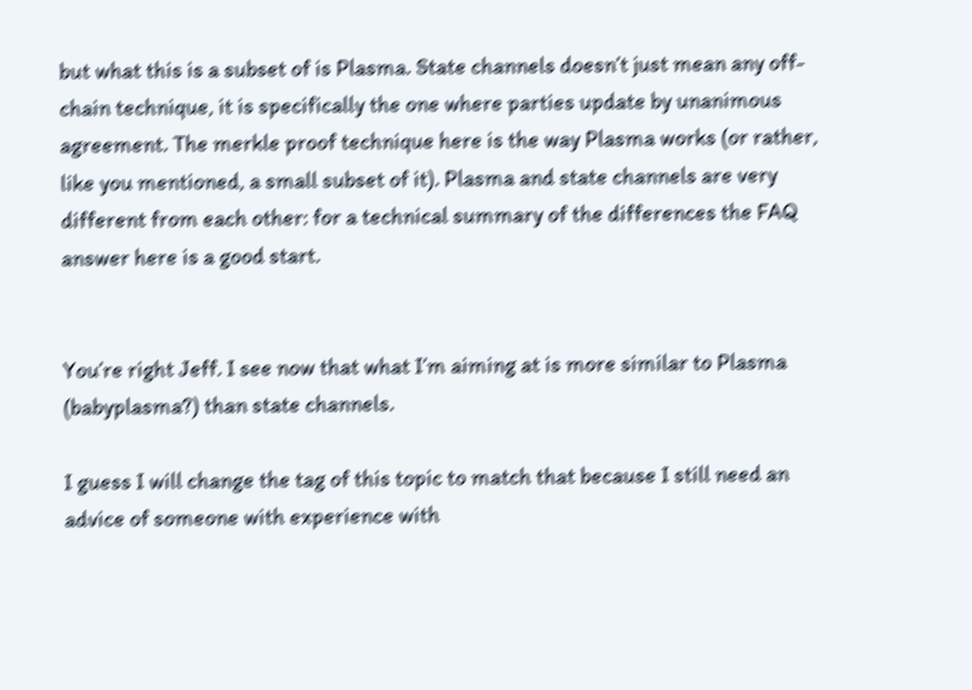but what this is a subset of is Plasma. State channels doesn’t just mean any off-chain technique, it is specifically the one where parties update by unanimous agreement. The merkle proof technique here is the way Plasma works (or rather, like you mentioned, a small subset of it). Plasma and state channels are very different from each other: for a technical summary of the differences the FAQ answer here is a good start.


You’re right Jeff. I see now that what I’m aiming at is more similar to Plasma (babyplasma?) than state channels.

I guess I will change the tag of this topic to match that because I still need an advice of someone with experience with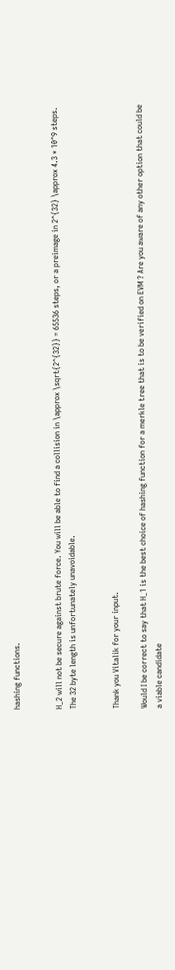hashing functions.


H_2 will not be secure against brute force. You will be able to find a collision in \approx \sqrt{2^{32}} = 65536 steps, or a preimage in 2^{32} \approx 4.3 * 10^9 steps. The 32 byte length is unfortunately unavoidable.


Thank you Vitalik for your input.

Would I be correct to say that H_1 is the best choice of hashing function for a merkle tree that is to be verified on EVM ? Are you aware of any other option that could be a viable candidate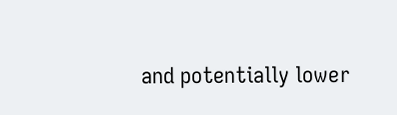and potentially lower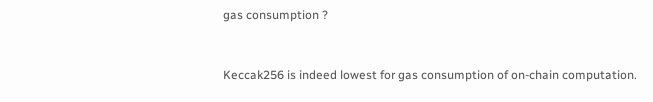gas consumption ?


Keccak256 is indeed lowest for gas consumption of on-chain computation.